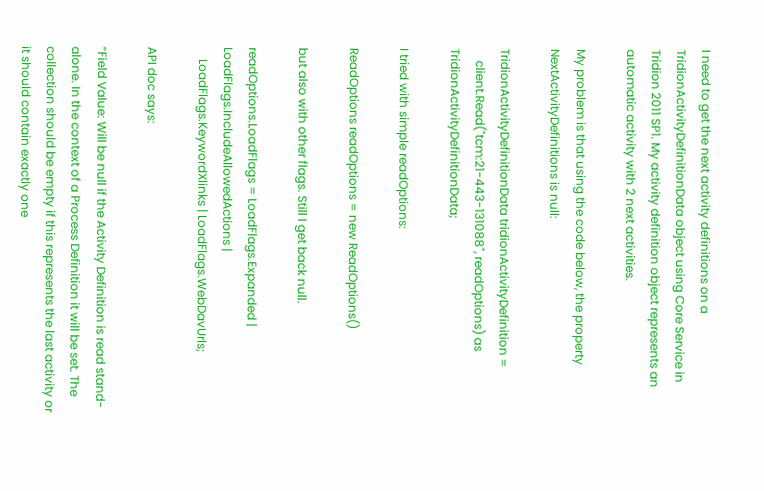I need to get the next activity definitions on a TridionActivityDefinitionData object using Core Service in Tridion 2011 SP1. My activity definition object represents an automatic activity with 2 next activities.

My problem is that using the code below, the property NextActivityDefinitions is null:

TridionActivityDefinitionData tridionActivityDefinition =
    client.Read("tcm:21-443-131088", readOptions) as TridionActivityDefinitionData;

I tried with simple readOptions:

ReadOptions readOptions = new ReadOptions()

but also with other flags. Still I get back null.

readOptions.LoadFlags = LoadFlags.Expanded | LoadFlags.IncludeAllowedActions |
    LoadFlags.KeywordXlinks | LoadFlags.WebDavUrls;

API doc says:

“Field Value: Will be null if the Activity Definition is read stand-alone. In the context of a Process Definition it will be set. The collection should be empty if this represents the last activity or it should contain exactly one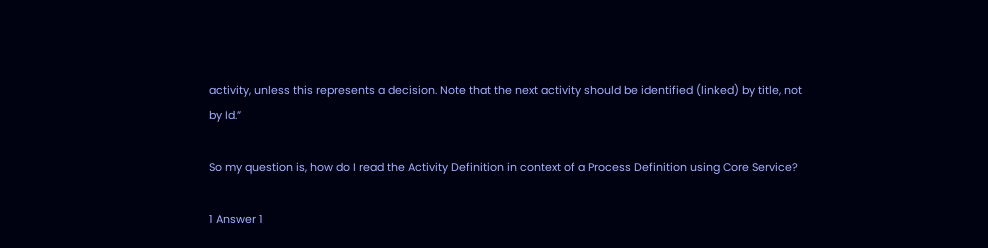activity, unless this represents a decision. Note that the next activity should be identified (linked) by title, not by Id.”

So my question is, how do I read the Activity Definition in context of a Process Definition using Core Service?

1 Answer 1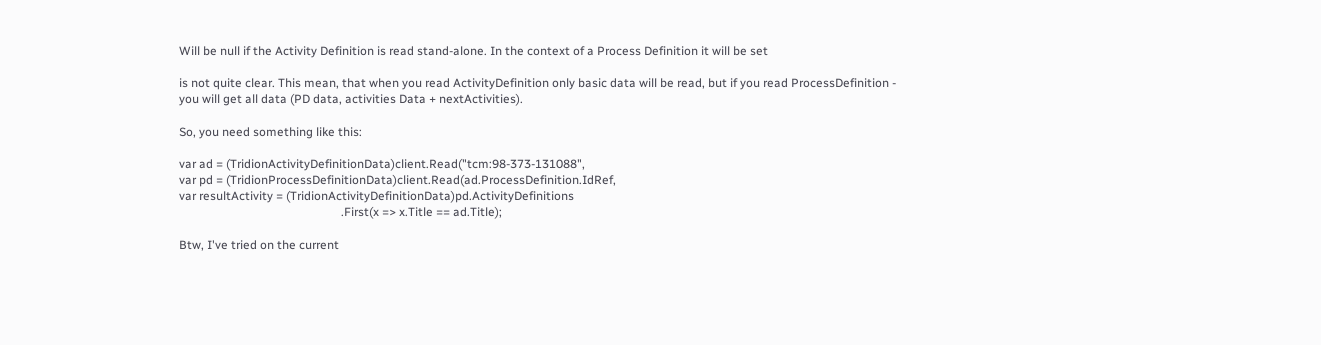Will be null if the Activity Definition is read stand-alone. In the context of a Process Definition it will be set

is not quite clear. This mean, that when you read ActivityDefinition only basic data will be read, but if you read ProcessDefinition - you will get all data (PD data, activities Data + nextActivities).

So, you need something like this:

var ad = (TridionActivityDefinitionData)client.Read("tcm:98-373-131088",
var pd = (TridionProcessDefinitionData)client.Read(ad.ProcessDefinition.IdRef,
var resultActivity = (TridionActivityDefinitionData)pd.ActivityDefinitions
                                                      .First(x => x.Title == ad.Title);

Btw, I've tried on the current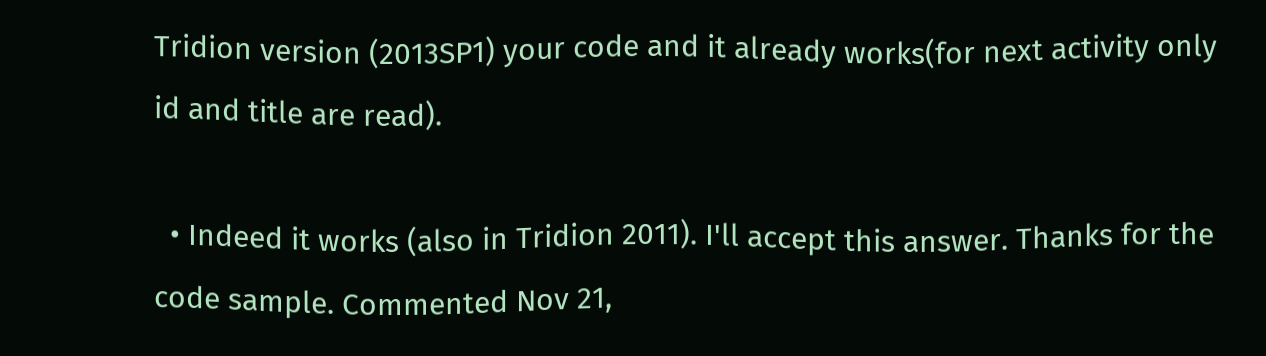Tridion version (2013SP1) your code and it already works(for next activity only id and title are read).

  • Indeed it works (also in Tridion 2011). I'll accept this answer. Thanks for the code sample. Commented Nov 21,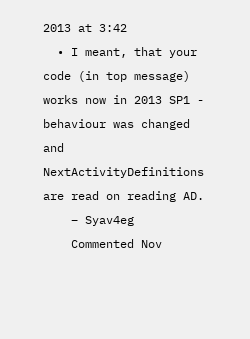2013 at 3:42
  • I meant, that your code (in top message) works now in 2013 SP1 - behaviour was changed and NextActivityDefinitions are read on reading AD.
    – Syav4eg
    Commented Nov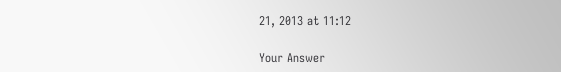21, 2013 at 11:12

Your Answer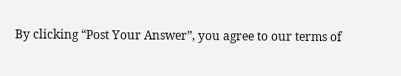By clicking “Post Your Answer”, you agree to our terms of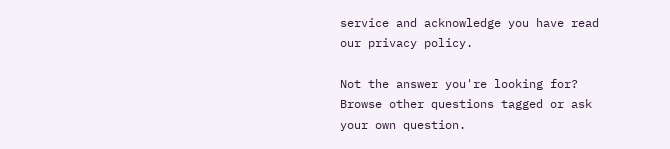service and acknowledge you have read our privacy policy.

Not the answer you're looking for? Browse other questions tagged or ask your own question.